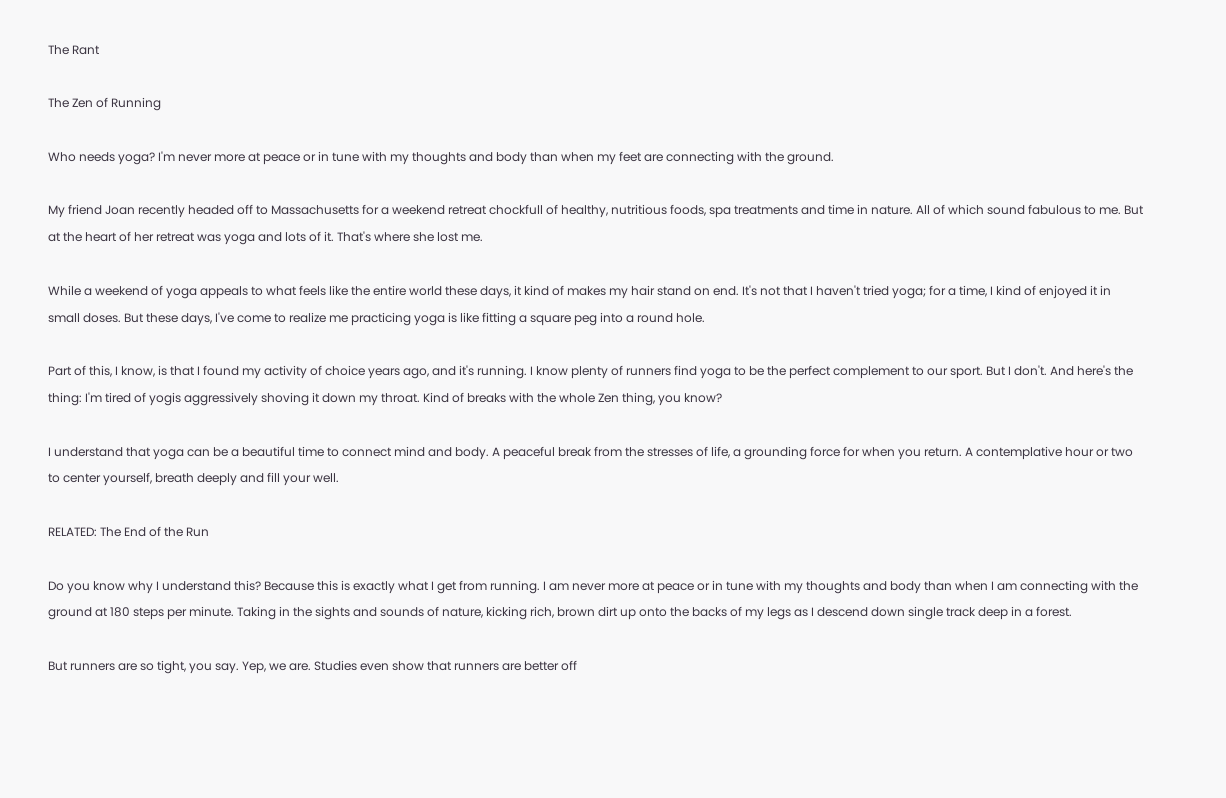The Rant

The Zen of Running

Who needs yoga? I'm never more at peace or in tune with my thoughts and body than when my feet are connecting with the ground.

My friend Joan recently headed off to Massachusetts for a weekend retreat chockfull of healthy, nutritious foods, spa treatments and time in nature. All of which sound fabulous to me. But at the heart of her retreat was yoga and lots of it. That's where she lost me.

While a weekend of yoga appeals to what feels like the entire world these days, it kind of makes my hair stand on end. It's not that I haven't tried yoga; for a time, I kind of enjoyed it in small doses. But these days, I've come to realize me practicing yoga is like fitting a square peg into a round hole.

Part of this, I know, is that I found my activity of choice years ago, and it's running. I know plenty of runners find yoga to be the perfect complement to our sport. But I don't. And here's the thing: I'm tired of yogis aggressively shoving it down my throat. Kind of breaks with the whole Zen thing, you know?

I understand that yoga can be a beautiful time to connect mind and body. A peaceful break from the stresses of life, a grounding force for when you return. A contemplative hour or two to center yourself, breath deeply and fill your well.

RELATED: The End of the Run

Do you know why I understand this? Because this is exactly what I get from running. I am never more at peace or in tune with my thoughts and body than when I am connecting with the ground at 180 steps per minute. Taking in the sights and sounds of nature, kicking rich, brown dirt up onto the backs of my legs as I descend down single track deep in a forest.

But runners are so tight, you say. Yep, we are. Studies even show that runners are better off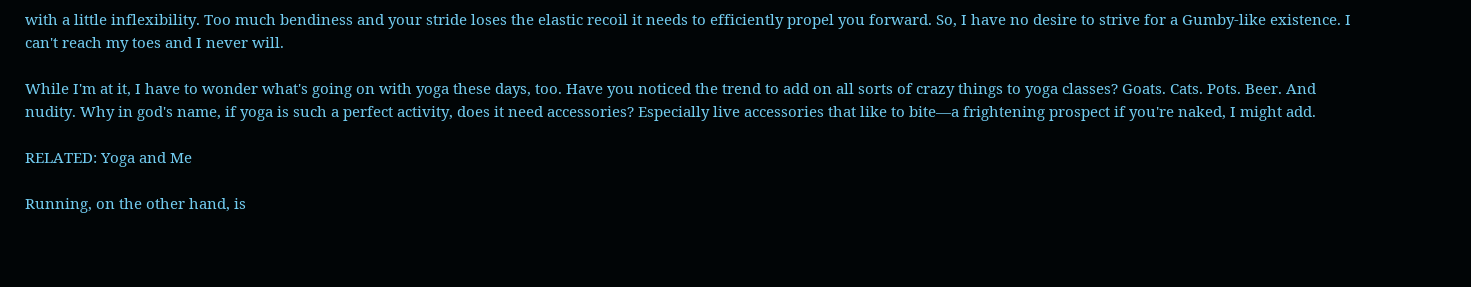with a little inflexibility. Too much bendiness and your stride loses the elastic recoil it needs to efficiently propel you forward. So, I have no desire to strive for a Gumby-like existence. I can't reach my toes and I never will.

While I'm at it, I have to wonder what's going on with yoga these days, too. Have you noticed the trend to add on all sorts of crazy things to yoga classes? Goats. Cats. Pots. Beer. And nudity. Why in god's name, if yoga is such a perfect activity, does it need accessories? Especially live accessories that like to bite—a frightening prospect if you're naked, I might add.

RELATED: Yoga and Me

Running, on the other hand, is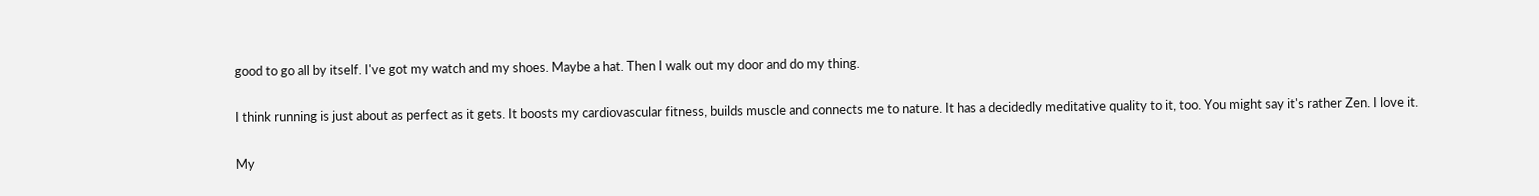good to go all by itself. I've got my watch and my shoes. Maybe a hat. Then I walk out my door and do my thing.

I think running is just about as perfect as it gets. It boosts my cardiovascular fitness, builds muscle and connects me to nature. It has a decidedly meditative quality to it, too. You might say it's rather Zen. I love it.

My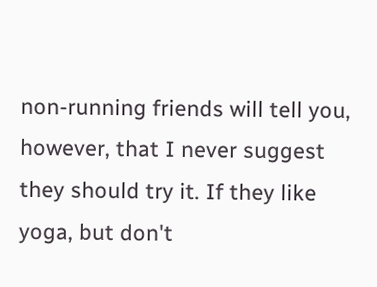non-running friends will tell you, however, that I never suggest they should try it. If they like yoga, but don't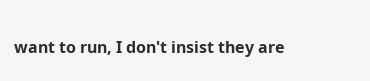want to run, I don't insist they are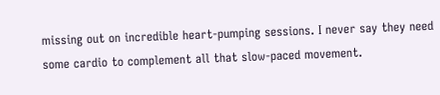missing out on incredible heart-pumping sessions. I never say they need some cardio to complement all that slow-paced movement.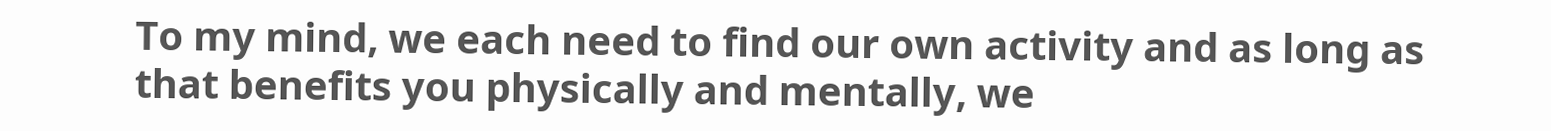To my mind, we each need to find our own activity and as long as that benefits you physically and mentally, we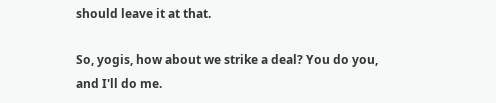should leave it at that.

So, yogis, how about we strike a deal? You do you, and I'll do me.